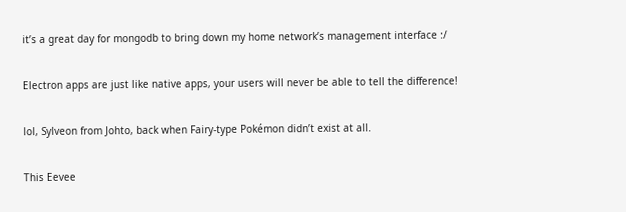it’s a great day for mongodb to bring down my home network’s management interface :/

Electron apps are just like native apps, your users will never be able to tell the difference!

lol, Sylveon from Johto, back when Fairy-type Pokémon didn’t exist at all.

This Eevee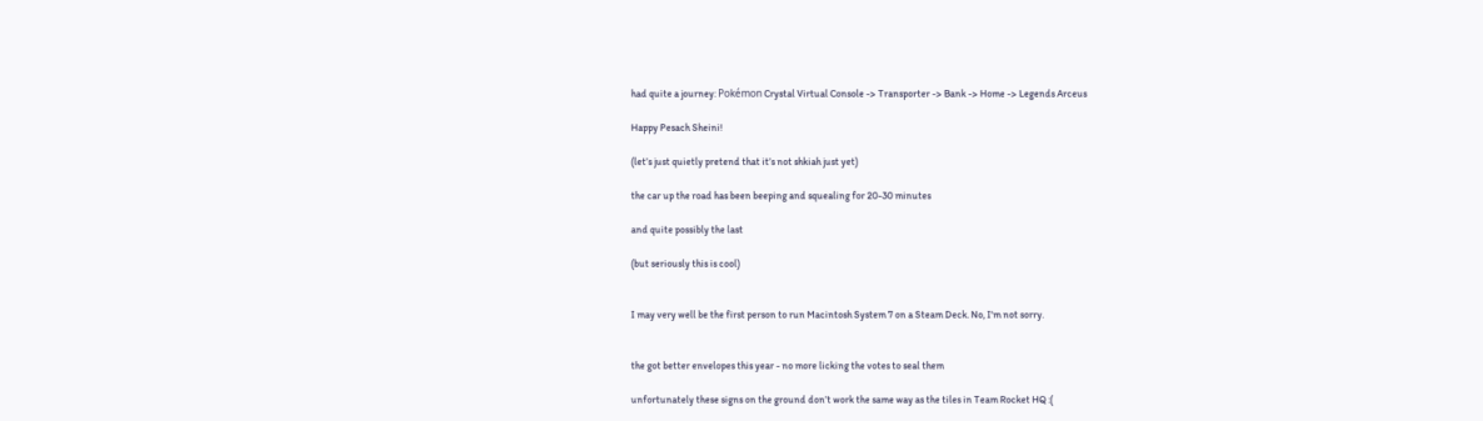had quite a journey: Pokémon Crystal Virtual Console -> Transporter -> Bank -> Home -> Legends Arceus

Happy Pesach Sheini!

(let’s just quietly pretend that it’s not shkiah just yet)

the car up the road has been beeping and squealing for 20-30 minutes

and quite possibly the last

(but seriously this is cool)


I may very well be the first person to run Macintosh System 7 on a Steam Deck. No, I'm not sorry.


the got better envelopes this year - no more licking the votes to seal them

unfortunately these signs on the ground don’t work the same way as the tiles in Team Rocket HQ :(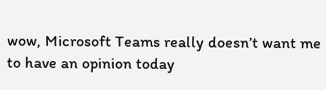wow, Microsoft Teams really doesn’t want me to have an opinion today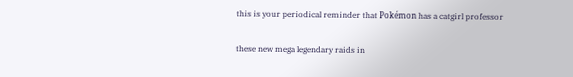this is your periodical reminder that Pokémon has a catgirl professor

these new mega legendary raids in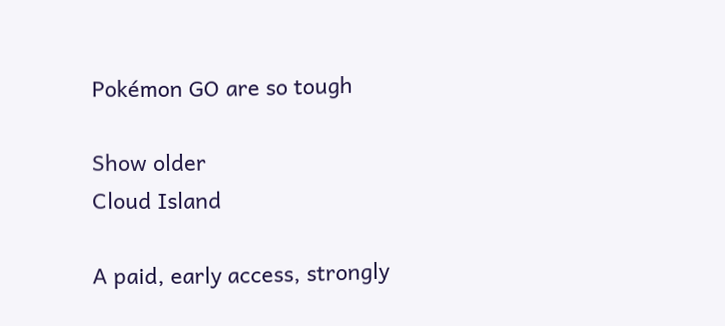Pokémon GO are so tough

Show older
Cloud Island

A paid, early access, strongly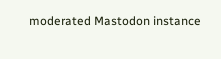moderated Mastodon instance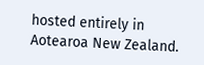hosted entirely in Aotearoa New Zealand.